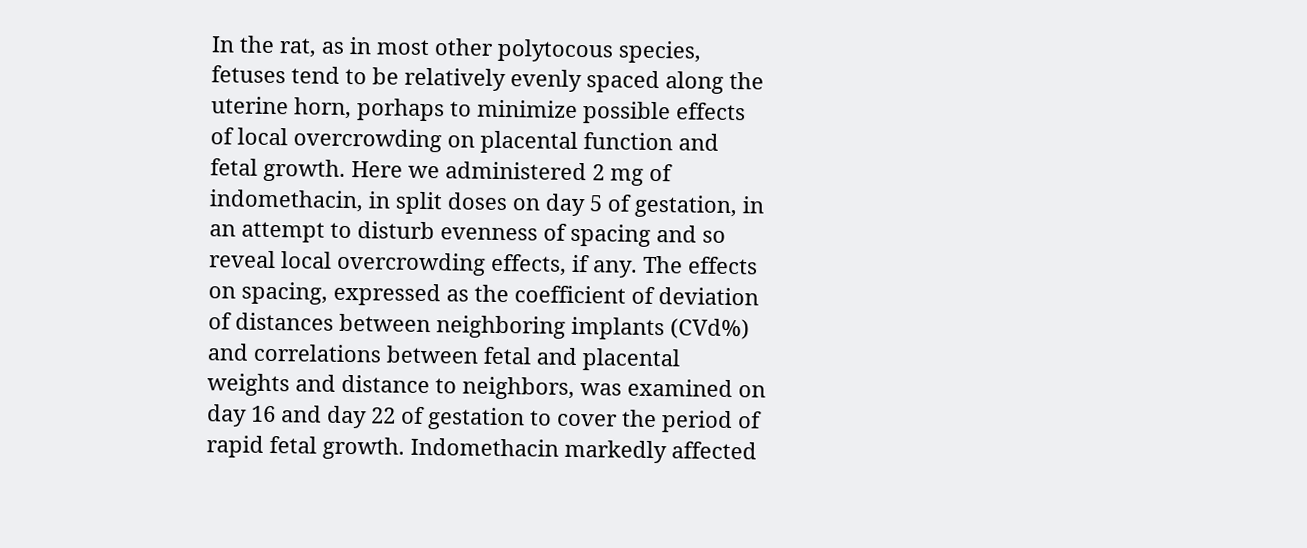In the rat, as in most other polytocous species, fetuses tend to be relatively evenly spaced along the uterine horn, porhaps to minimize possible effects of local overcrowding on placental function and fetal growth. Here we administered 2 mg of indomethacin, in split doses on day 5 of gestation, in an attempt to disturb evenness of spacing and so reveal local overcrowding effects, if any. The effects on spacing, expressed as the coefficient of deviation of distances between neighboring implants (CVd%) and correlations between fetal and placental weights and distance to neighbors, was examined on day 16 and day 22 of gestation to cover the period of rapid fetal growth. Indomethacin markedly affected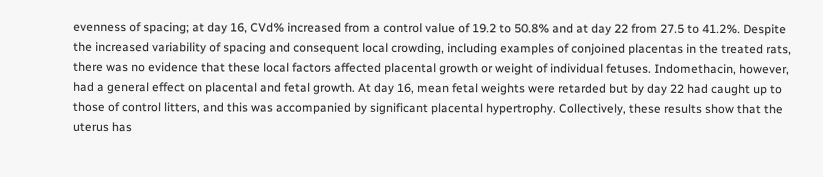evenness of spacing; at day 16, CVd% increased from a control value of 19.2 to 50.8% and at day 22 from 27.5 to 41.2%. Despite the increased variability of spacing and consequent local crowding, including examples of conjoined placentas in the treated rats, there was no evidence that these local factors affected placental growth or weight of individual fetuses. Indomethacin, however, had a general effect on placental and fetal growth. At day 16, mean fetal weights were retarded but by day 22 had caught up to those of control litters, and this was accompanied by significant placental hypertrophy. Collectively, these results show that the uterus has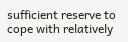sufficient reserve to cope with relatively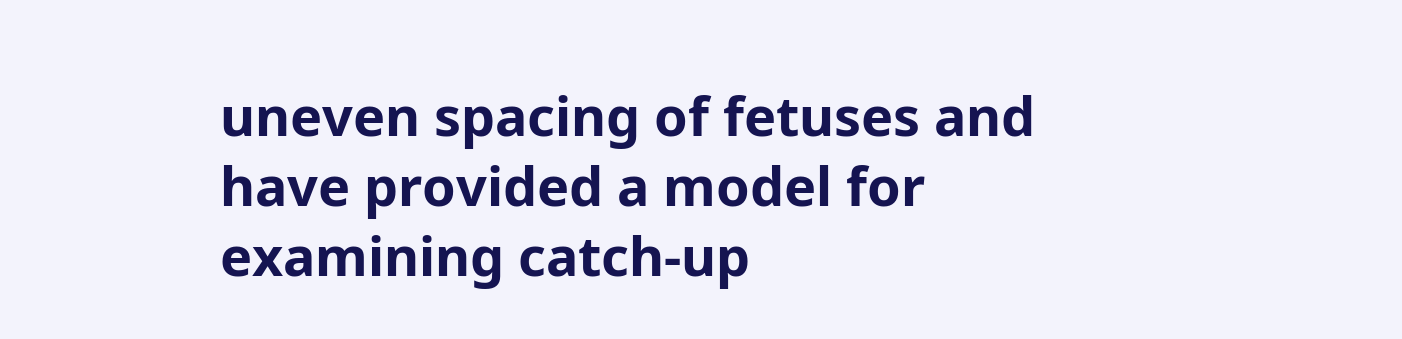uneven spacing of fetuses and have provided a model for examining catch-up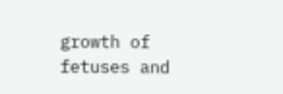growth of fetuses and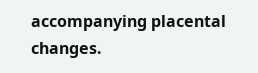accompanying placental changes.